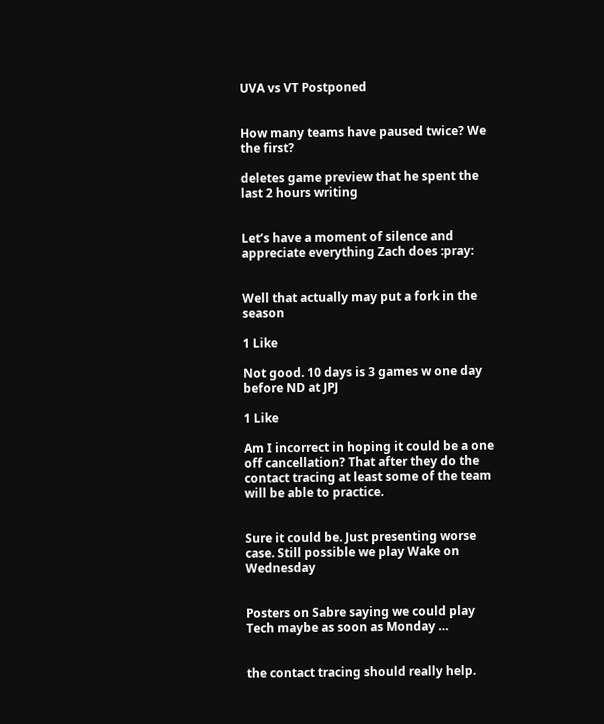UVA vs VT Postponed


How many teams have paused twice? We the first?

deletes game preview that he spent the last 2 hours writing


Let’s have a moment of silence and appreciate everything Zach does :pray:


Well that actually may put a fork in the season

1 Like

Not good. 10 days is 3 games w one day before ND at JPJ

1 Like

Am I incorrect in hoping it could be a one off cancellation? That after they do the contact tracing at least some of the team will be able to practice.


Sure it could be. Just presenting worse case. Still possible we play Wake on Wednesday


Posters on Sabre saying we could play Tech maybe as soon as Monday …


the contact tracing should really help.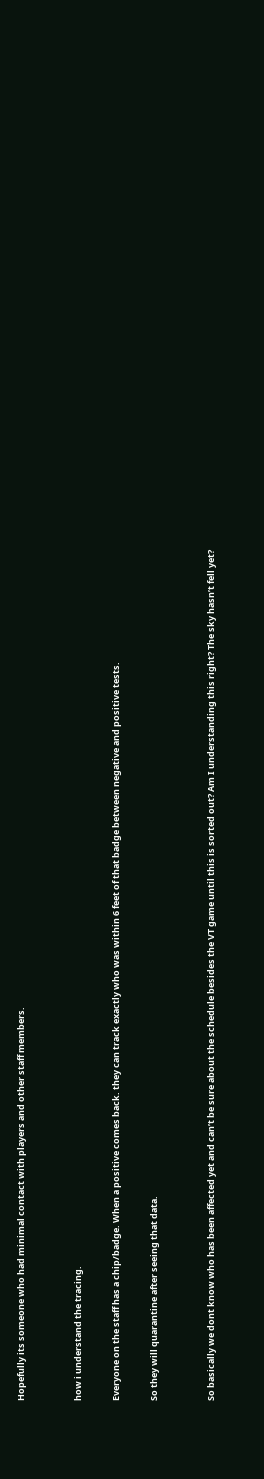Hopefully its someone who had minimal contact with players and other staff members.


how i understand the tracing.

Everyone on the staff has a chip/badge. When a positive comes back. they can track exactly who was within 6 feet of that badge between negative and positive tests.

So they will quarantine after seeing that data.


So basically we dont know who has been affected yet and can’t be sure about the schedule besides the VT game until this is sorted out? Am I understanding this right? The sky hasn’t fell yet?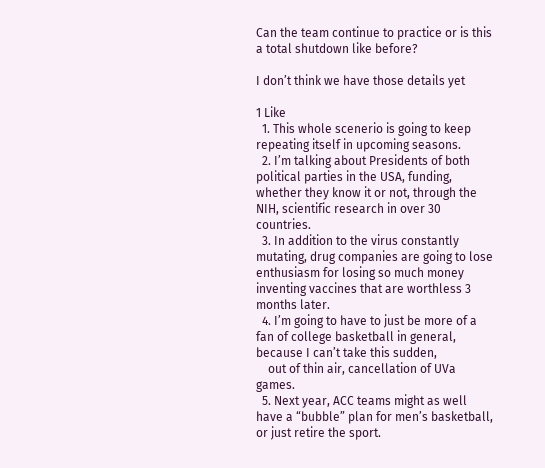Can the team continue to practice or is this a total shutdown like before?

I don’t think we have those details yet

1 Like
  1. This whole scenerio is going to keep repeating itself in upcoming seasons.
  2. I’m talking about Presidents of both political parties in the USA, funding, whether they know it or not, through the NIH, scientific research in over 30 countries.
  3. In addition to the virus constantly mutating, drug companies are going to lose enthusiasm for losing so much money inventing vaccines that are worthless 3 months later.
  4. I’m going to have to just be more of a fan of college basketball in general, because I can’t take this sudden,
    out of thin air, cancellation of UVa games.
  5. Next year, ACC teams might as well have a “bubble” plan for men’s basketball, or just retire the sport.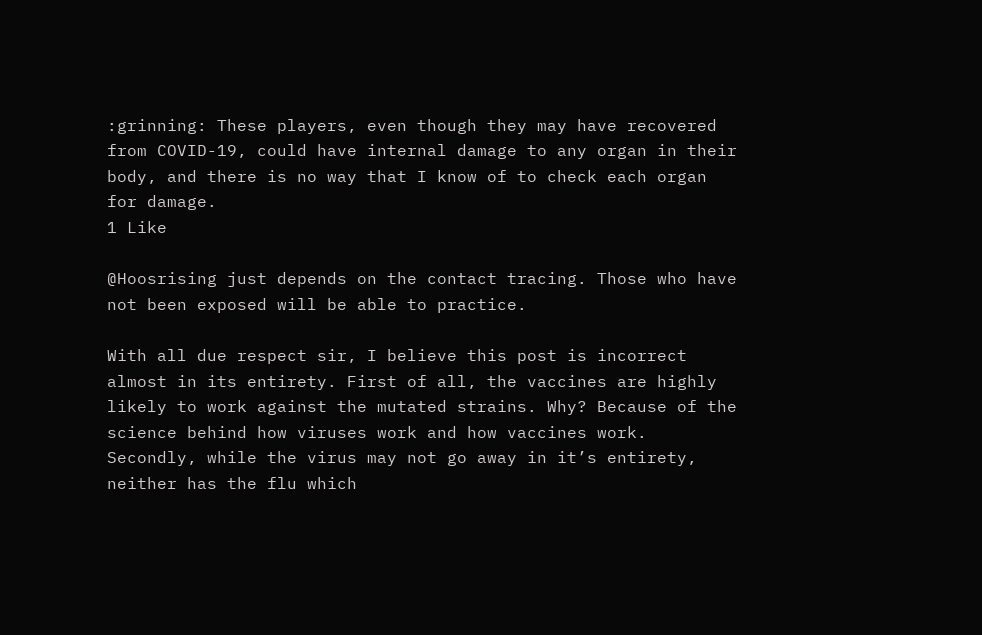:grinning: These players, even though they may have recovered from COVID-19, could have internal damage to any organ in their body, and there is no way that I know of to check each organ for damage.
1 Like

@Hoosrising just depends on the contact tracing. Those who have not been exposed will be able to practice.

With all due respect sir, I believe this post is incorrect almost in its entirety. First of all, the vaccines are highly likely to work against the mutated strains. Why? Because of the science behind how viruses work and how vaccines work. Secondly, while the virus may not go away in it’s entirety, neither has the flu which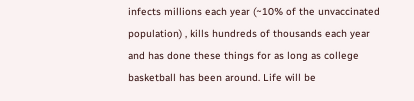infects millions each year (~10% of the unvaccinated population) , kills hundreds of thousands each year and has done these things for as long as college basketball has been around. Life will be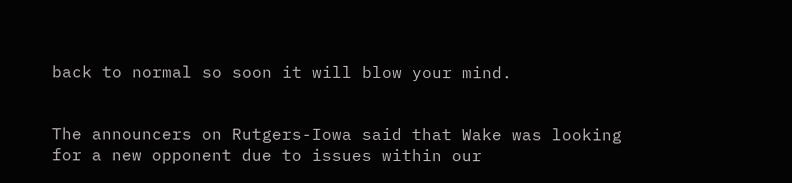back to normal so soon it will blow your mind.


The announcers on Rutgers-Iowa said that Wake was looking for a new opponent due to issues within our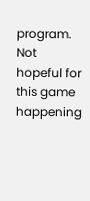program. Not hopeful for this game happening